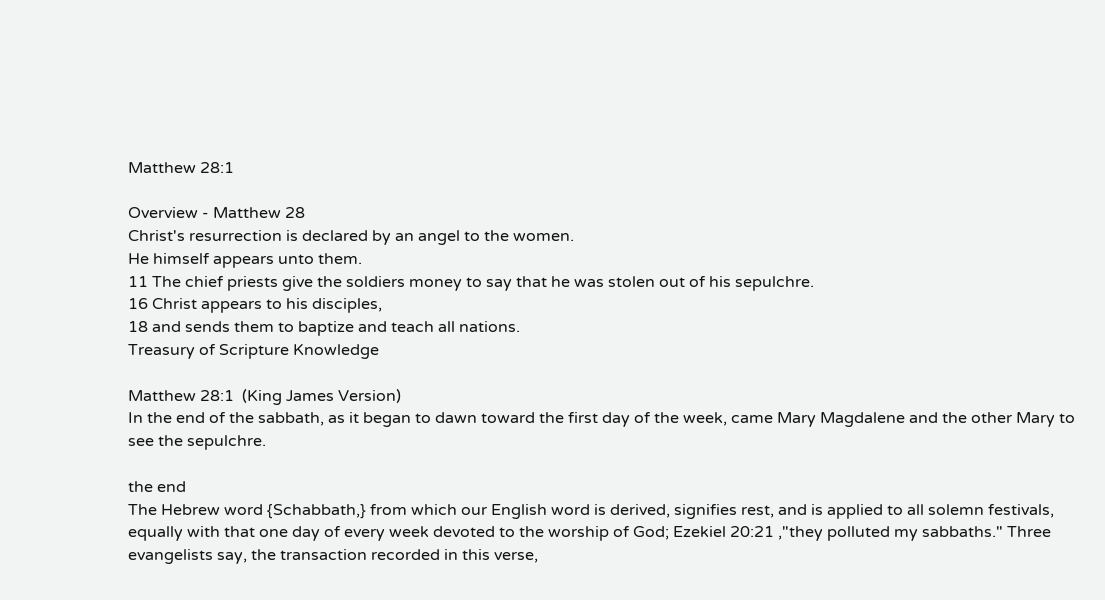Matthew 28:1

Overview - Matthew 28
Christ's resurrection is declared by an angel to the women.
He himself appears unto them.
11 The chief priests give the soldiers money to say that he was stolen out of his sepulchre.
16 Christ appears to his disciples,
18 and sends them to baptize and teach all nations.
Treasury of Scripture Knowledge

Matthew 28:1  (King James Version)
In the end of the sabbath, as it began to dawn toward the first day of the week, came Mary Magdalene and the other Mary to see the sepulchre.

the end
The Hebrew word {Schabbath,} from which our English word is derived, signifies rest, and is applied to all solemn festivals, equally with that one day of every week devoted to the worship of God; Ezekiel 20:21 ,"they polluted my sabbaths." Three evangelists say, the transaction recorded in this verse,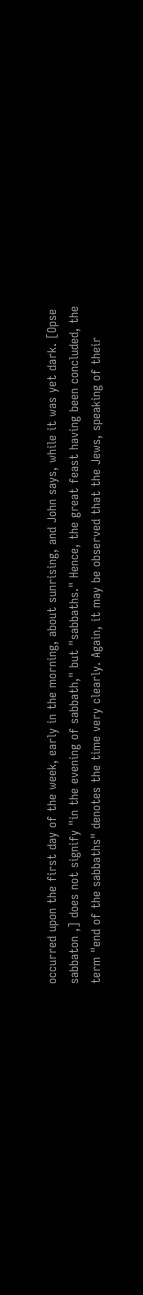occurred upon the first day of the week, early in the morning, about sunrising, and John says, while it was yet dark. [Opse
sabbaton ,] does not signify "in the evening of sabbath," but "sabbaths." Hence, the great feast having been concluded, the term "end of the sabbaths" denotes the time very clearly. Again, it may be observed that the Jews, speaking of their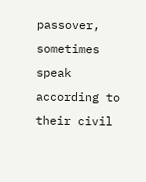passover, sometimes speak according to their civil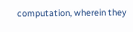computation, wherein they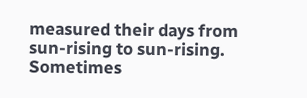measured their days from sun-rising to sun-rising. Sometimes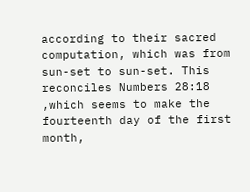according to their sacred computation, which was from sun-set to sun-set. This reconciles Numbers 28:18 ,which seems to make the fourteenth day of the first month,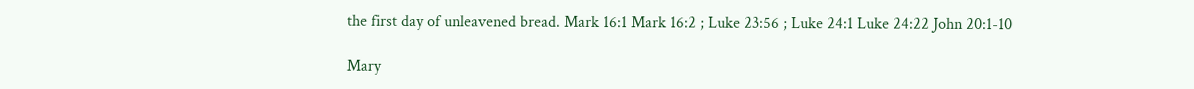the first day of unleavened bread. Mark 16:1 Mark 16:2 ; Luke 23:56 ; Luke 24:1 Luke 24:22 John 20:1-10

Mary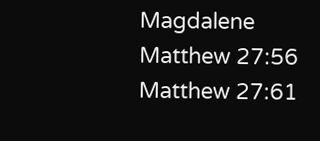Magdalene
Matthew 27:56 Matthew 27:61